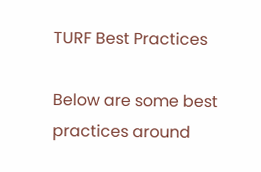TURF Best Practices

Below are some best practices around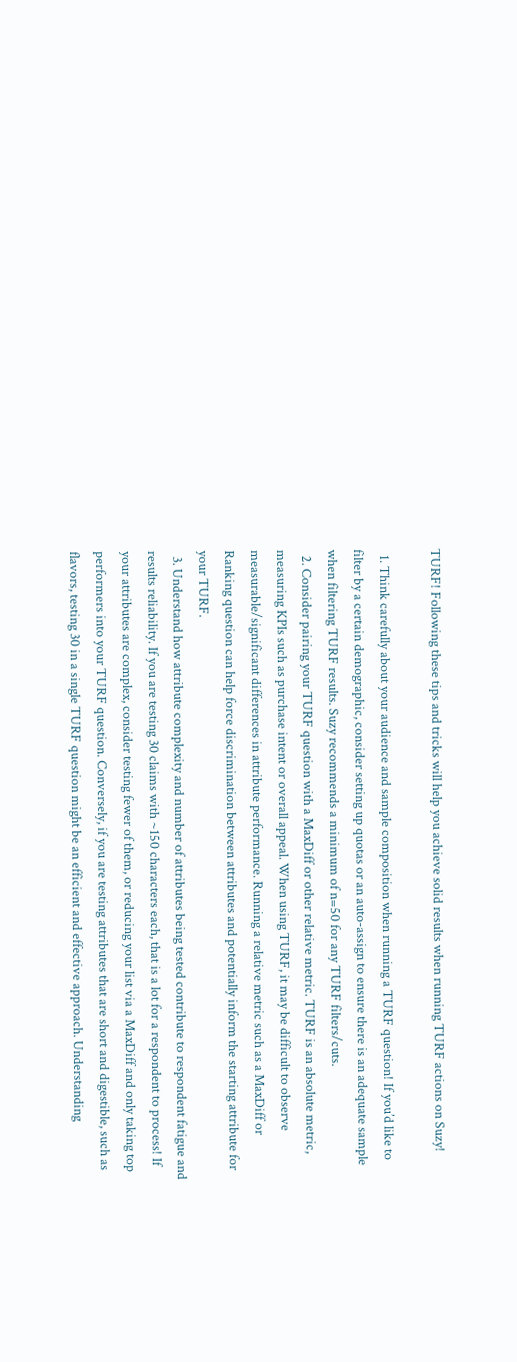TURF! Following these tips and tricks will help you achieve solid results when running TURF actions on Suzy!

  1. Think carefully about your audience and sample composition when running a TURF question! If you’d like to filter by a certain demographic, consider setting up quotas or an auto-assign to ensure there is an adequate sample when filtering TURF results. Suzy recommends a minimum of n=50 for any TURF filters/cuts.
  2. Consider pairing your TURF question with a MaxDiff or other relative metric. TURF is an absolute metric, measuring KPIs such as purchase intent or overall appeal. When using TURF, it may be difficult to observe measurable/significant differences in attribute performance. Running a relative metric such as a MaxDiff or Ranking question can help force discrimination between attributes and potentially inform the starting attribute for your TURF.
  3. Understand how attribute complexity and number of attributes being tested contribute to respondent fatigue and results reliability. If you are testing 30 claims with ~150 characters each, that is a lot for a respondent to process! If your attributes are complex, consider testing fewer of them, or reducing your list via a MaxDiff and only taking top performers into your TURF question. Conversely, if you are testing attributes that are short and digestible, such as flavors, testing 30 in a single TURF question might be an efficient and effective approach. Understanding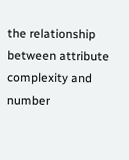the relationship between attribute complexity and number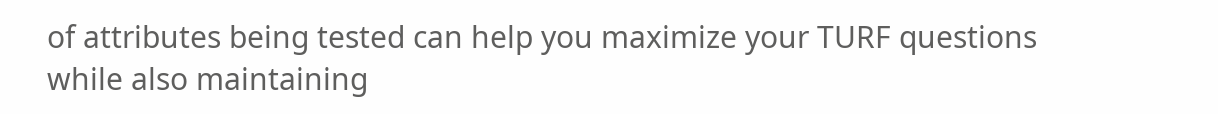of attributes being tested can help you maximize your TURF questions while also maintaining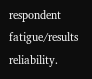respondent fatigue/results reliability.